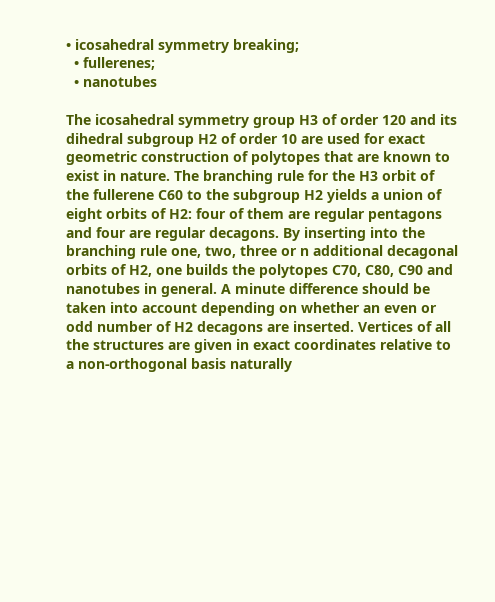• icosahedral symmetry breaking;
  • fullerenes;
  • nanotubes

The icosahedral symmetry group H3 of order 120 and its dihedral subgroup H2 of order 10 are used for exact geometric construction of polytopes that are known to exist in nature. The branching rule for the H3 orbit of the fullerene C60 to the subgroup H2 yields a union of eight orbits of H2: four of them are regular pentagons and four are regular decagons. By inserting into the branching rule one, two, three or n additional decagonal orbits of H2, one builds the polytopes C70, C80, C90 and nanotubes in general. A minute difference should be taken into account depending on whether an even or odd number of H2 decagons are inserted. Vertices of all the structures are given in exact coordinates relative to a non-orthogonal basis naturally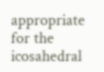appropriate for the icosahedral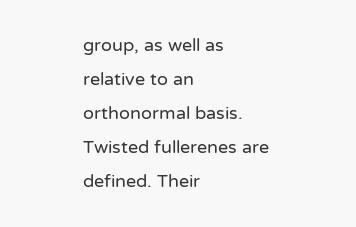group, as well as relative to an orthonormal basis. Twisted fullerenes are defined. Their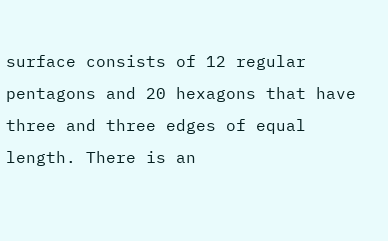surface consists of 12 regular pentagons and 20 hexagons that have three and three edges of equal length. There is an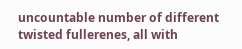uncountable number of different twisted fullerenes, all with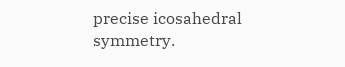precise icosahedral symmetry.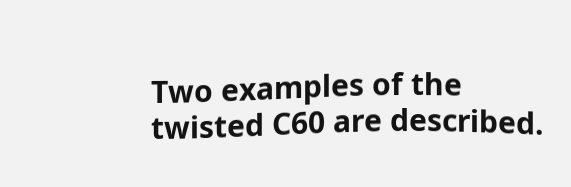Two examples of the twisted C60 are described.